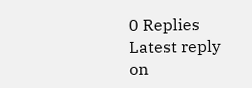0 Replies Latest reply on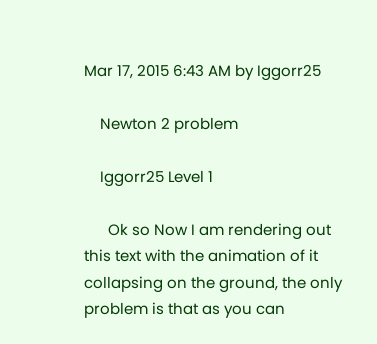Mar 17, 2015 6:43 AM by Iggorr25

    Newton 2 problem

    Iggorr25 Level 1

      Ok so Now I am rendering out this text with the animation of it collapsing on the ground, the only problem is that as you can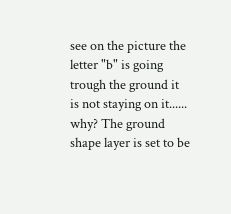see on the picture the letter "b" is going trough the ground it is not staying on it...... why? The ground shape layer is set to be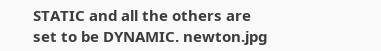STATIC and all the others are set to be DYNAMIC. newton.jpg